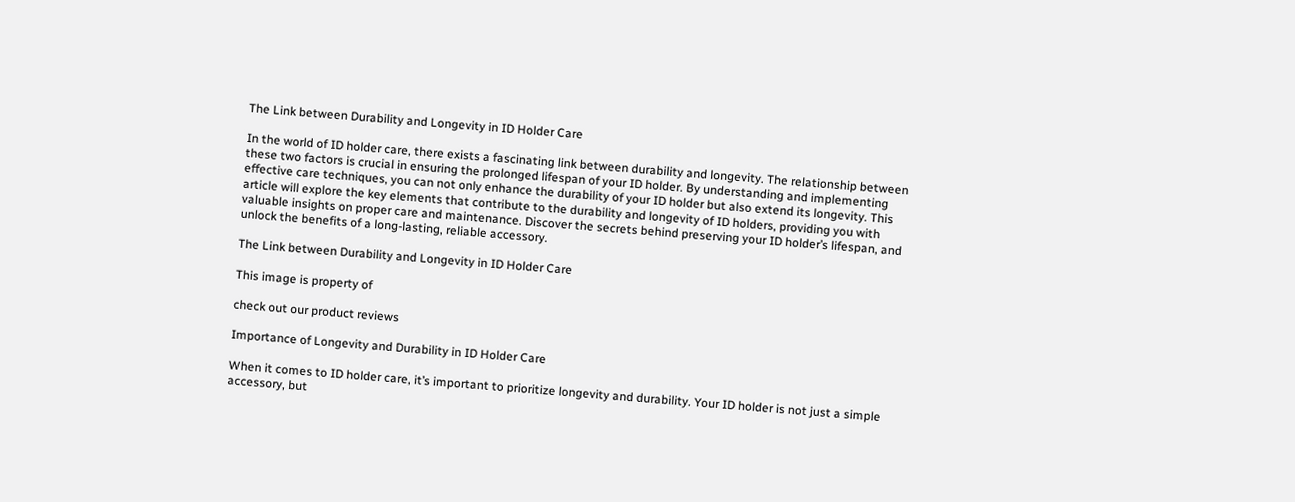The Link between Durability and Longevity in ID Holder Care

In the world of ID holder care, there exists a fascinating link between durability and longevity. The relationship between these two factors is crucial in ensuring the prolonged lifespan of your ID holder. By understanding and implementing effective care techniques, you can not only enhance the durability of your ID holder but also extend its longevity. This article will explore the key elements that contribute to the durability and longevity of ID holders, providing you with valuable insights on proper care and maintenance. Discover the secrets behind preserving your ID holder’s lifespan, and unlock the benefits of a long-lasting, reliable accessory.

The Link between Durability and Longevity in ID Holder Care

This image is property of

check out our product reviews

Importance of Longevity and Durability in ID Holder Care

When it comes to ID holder care, it’s important to prioritize longevity and durability. Your ID holder is not just a simple accessory, but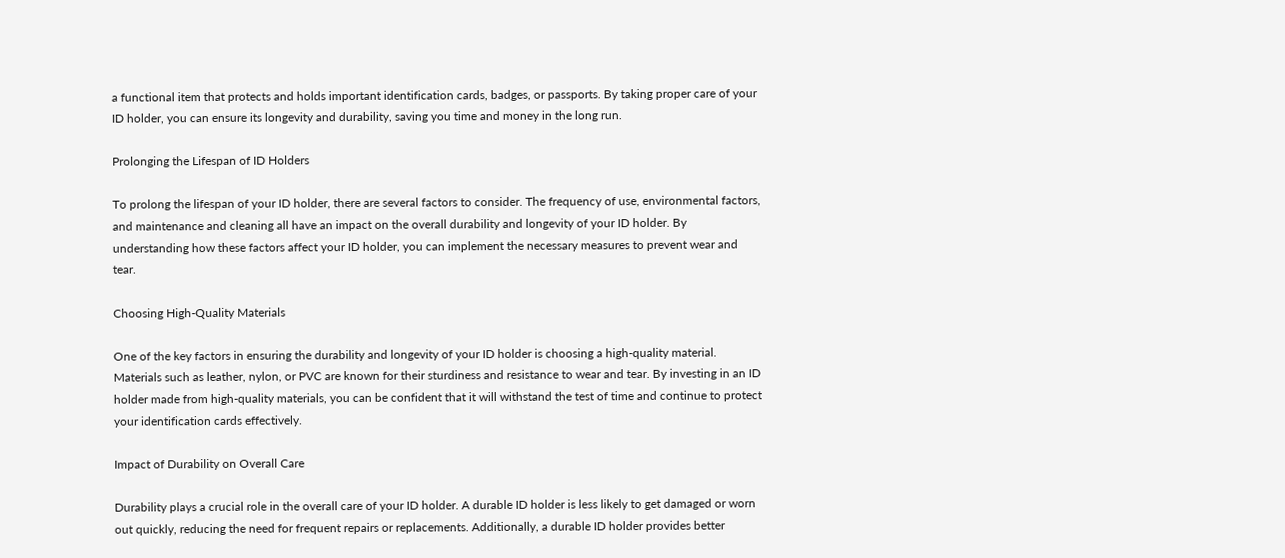a functional item that protects and holds important identification cards, badges, or passports. By taking proper care of your ID holder, you can ensure its longevity and durability, saving you time and money in the long run.

Prolonging the Lifespan of ID Holders

To prolong the lifespan of your ID holder, there are several factors to consider. The frequency of use, environmental factors, and maintenance and cleaning all have an impact on the overall durability and longevity of your ID holder. By understanding how these factors affect your ID holder, you can implement the necessary measures to prevent wear and tear.

Choosing High-Quality Materials

One of the key factors in ensuring the durability and longevity of your ID holder is choosing a high-quality material. Materials such as leather, nylon, or PVC are known for their sturdiness and resistance to wear and tear. By investing in an ID holder made from high-quality materials, you can be confident that it will withstand the test of time and continue to protect your identification cards effectively.

Impact of Durability on Overall Care

Durability plays a crucial role in the overall care of your ID holder. A durable ID holder is less likely to get damaged or worn out quickly, reducing the need for frequent repairs or replacements. Additionally, a durable ID holder provides better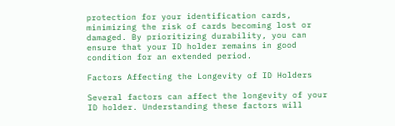protection for your identification cards, minimizing the risk of cards becoming lost or damaged. By prioritizing durability, you can ensure that your ID holder remains in good condition for an extended period.

Factors Affecting the Longevity of ID Holders

Several factors can affect the longevity of your ID holder. Understanding these factors will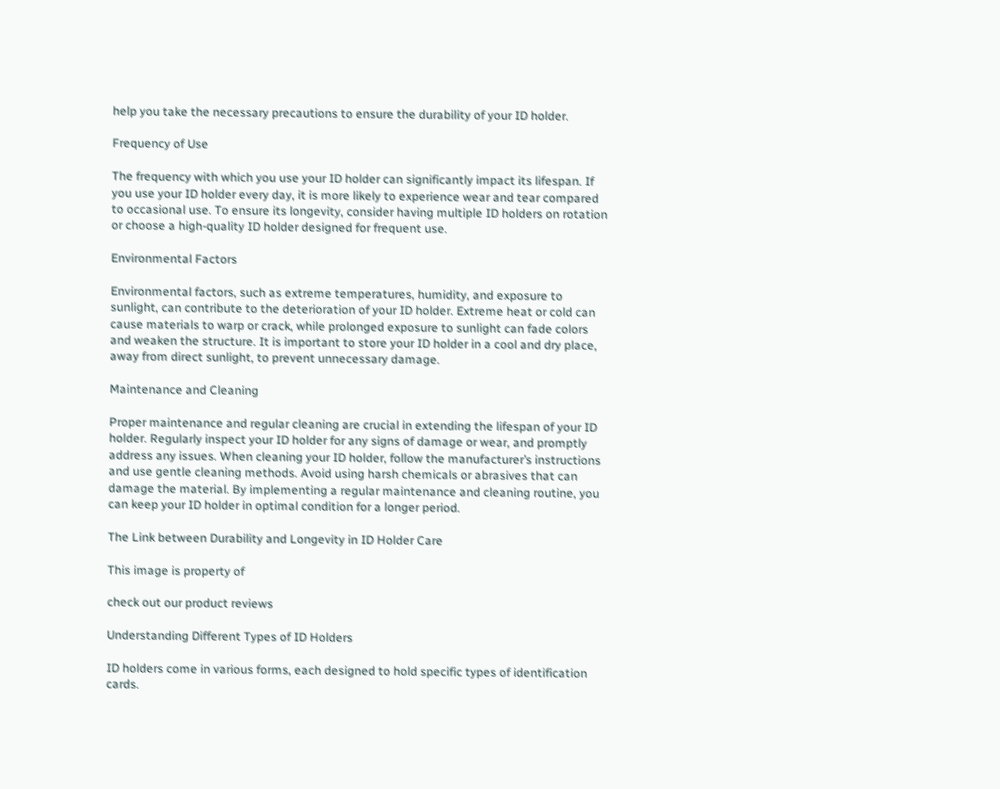help you take the necessary precautions to ensure the durability of your ID holder.

Frequency of Use

The frequency with which you use your ID holder can significantly impact its lifespan. If you use your ID holder every day, it is more likely to experience wear and tear compared to occasional use. To ensure its longevity, consider having multiple ID holders on rotation or choose a high-quality ID holder designed for frequent use.

Environmental Factors

Environmental factors, such as extreme temperatures, humidity, and exposure to sunlight, can contribute to the deterioration of your ID holder. Extreme heat or cold can cause materials to warp or crack, while prolonged exposure to sunlight can fade colors and weaken the structure. It is important to store your ID holder in a cool and dry place, away from direct sunlight, to prevent unnecessary damage.

Maintenance and Cleaning

Proper maintenance and regular cleaning are crucial in extending the lifespan of your ID holder. Regularly inspect your ID holder for any signs of damage or wear, and promptly address any issues. When cleaning your ID holder, follow the manufacturer’s instructions and use gentle cleaning methods. Avoid using harsh chemicals or abrasives that can damage the material. By implementing a regular maintenance and cleaning routine, you can keep your ID holder in optimal condition for a longer period.

The Link between Durability and Longevity in ID Holder Care

This image is property of

check out our product reviews

Understanding Different Types of ID Holders

ID holders come in various forms, each designed to hold specific types of identification cards.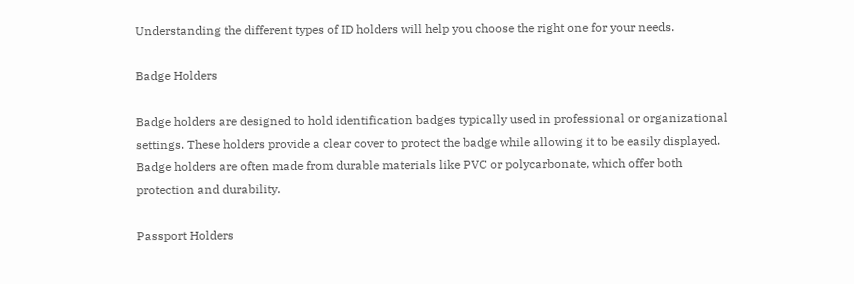Understanding the different types of ID holders will help you choose the right one for your needs.

Badge Holders

Badge holders are designed to hold identification badges typically used in professional or organizational settings. These holders provide a clear cover to protect the badge while allowing it to be easily displayed. Badge holders are often made from durable materials like PVC or polycarbonate, which offer both protection and durability.

Passport Holders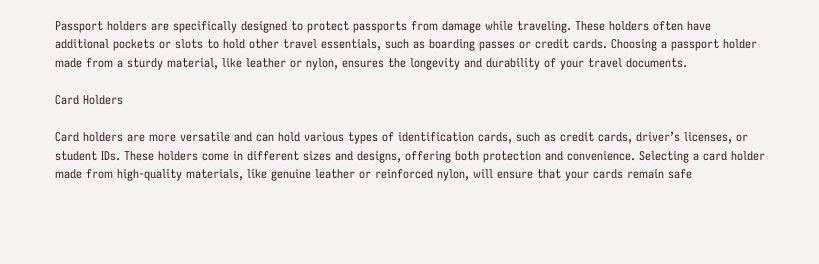Passport holders are specifically designed to protect passports from damage while traveling. These holders often have additional pockets or slots to hold other travel essentials, such as boarding passes or credit cards. Choosing a passport holder made from a sturdy material, like leather or nylon, ensures the longevity and durability of your travel documents.

Card Holders

Card holders are more versatile and can hold various types of identification cards, such as credit cards, driver’s licenses, or student IDs. These holders come in different sizes and designs, offering both protection and convenience. Selecting a card holder made from high-quality materials, like genuine leather or reinforced nylon, will ensure that your cards remain safe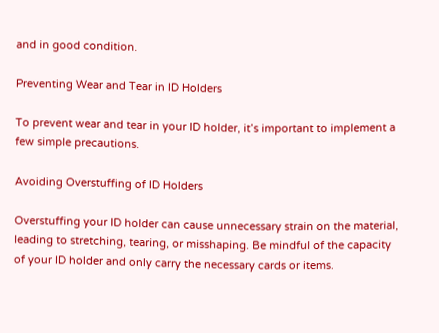and in good condition.

Preventing Wear and Tear in ID Holders

To prevent wear and tear in your ID holder, it’s important to implement a few simple precautions.

Avoiding Overstuffing of ID Holders

Overstuffing your ID holder can cause unnecessary strain on the material, leading to stretching, tearing, or misshaping. Be mindful of the capacity of your ID holder and only carry the necessary cards or items.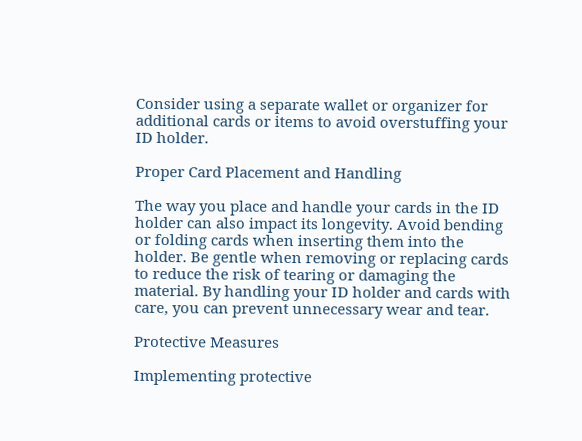Consider using a separate wallet or organizer for additional cards or items to avoid overstuffing your ID holder.

Proper Card Placement and Handling

The way you place and handle your cards in the ID holder can also impact its longevity. Avoid bending or folding cards when inserting them into the holder. Be gentle when removing or replacing cards to reduce the risk of tearing or damaging the material. By handling your ID holder and cards with care, you can prevent unnecessary wear and tear.

Protective Measures

Implementing protective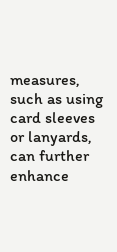measures, such as using card sleeves or lanyards, can further enhance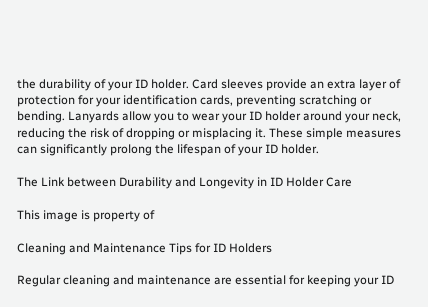the durability of your ID holder. Card sleeves provide an extra layer of protection for your identification cards, preventing scratching or bending. Lanyards allow you to wear your ID holder around your neck, reducing the risk of dropping or misplacing it. These simple measures can significantly prolong the lifespan of your ID holder.

The Link between Durability and Longevity in ID Holder Care

This image is property of

Cleaning and Maintenance Tips for ID Holders

Regular cleaning and maintenance are essential for keeping your ID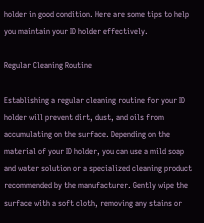holder in good condition. Here are some tips to help you maintain your ID holder effectively.

Regular Cleaning Routine

Establishing a regular cleaning routine for your ID holder will prevent dirt, dust, and oils from accumulating on the surface. Depending on the material of your ID holder, you can use a mild soap and water solution or a specialized cleaning product recommended by the manufacturer. Gently wipe the surface with a soft cloth, removing any stains or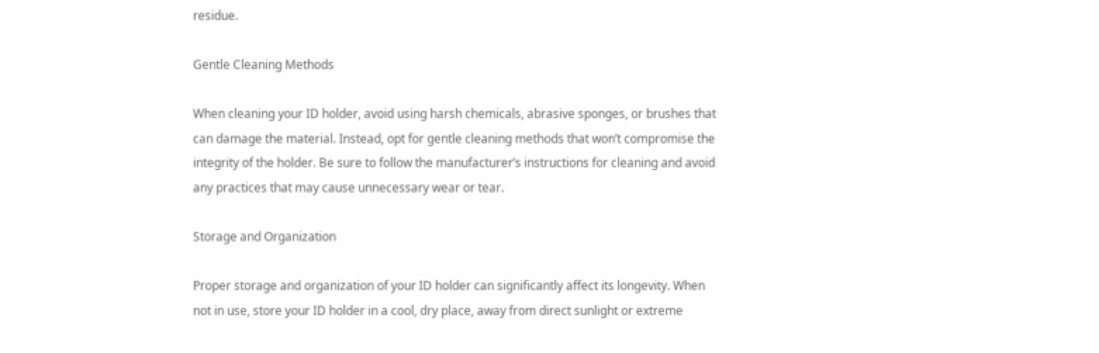residue.

Gentle Cleaning Methods

When cleaning your ID holder, avoid using harsh chemicals, abrasive sponges, or brushes that can damage the material. Instead, opt for gentle cleaning methods that won’t compromise the integrity of the holder. Be sure to follow the manufacturer’s instructions for cleaning and avoid any practices that may cause unnecessary wear or tear.

Storage and Organization

Proper storage and organization of your ID holder can significantly affect its longevity. When not in use, store your ID holder in a cool, dry place, away from direct sunlight or extreme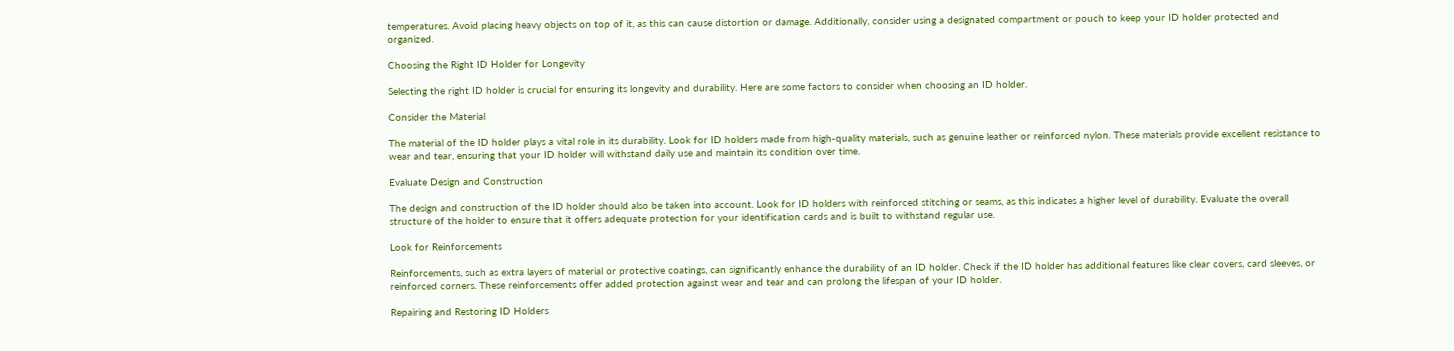temperatures. Avoid placing heavy objects on top of it, as this can cause distortion or damage. Additionally, consider using a designated compartment or pouch to keep your ID holder protected and organized.

Choosing the Right ID Holder for Longevity

Selecting the right ID holder is crucial for ensuring its longevity and durability. Here are some factors to consider when choosing an ID holder.

Consider the Material

The material of the ID holder plays a vital role in its durability. Look for ID holders made from high-quality materials, such as genuine leather or reinforced nylon. These materials provide excellent resistance to wear and tear, ensuring that your ID holder will withstand daily use and maintain its condition over time.

Evaluate Design and Construction

The design and construction of the ID holder should also be taken into account. Look for ID holders with reinforced stitching or seams, as this indicates a higher level of durability. Evaluate the overall structure of the holder to ensure that it offers adequate protection for your identification cards and is built to withstand regular use.

Look for Reinforcements

Reinforcements, such as extra layers of material or protective coatings, can significantly enhance the durability of an ID holder. Check if the ID holder has additional features like clear covers, card sleeves, or reinforced corners. These reinforcements offer added protection against wear and tear and can prolong the lifespan of your ID holder.

Repairing and Restoring ID Holders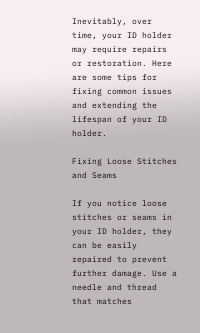Inevitably, over time, your ID holder may require repairs or restoration. Here are some tips for fixing common issues and extending the lifespan of your ID holder.

Fixing Loose Stitches and Seams

If you notice loose stitches or seams in your ID holder, they can be easily repaired to prevent further damage. Use a needle and thread that matches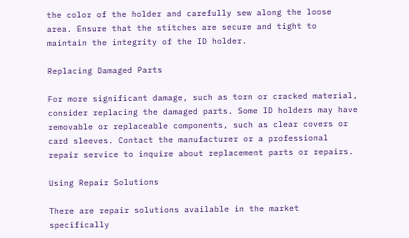the color of the holder and carefully sew along the loose area. Ensure that the stitches are secure and tight to maintain the integrity of the ID holder.

Replacing Damaged Parts

For more significant damage, such as torn or cracked material, consider replacing the damaged parts. Some ID holders may have removable or replaceable components, such as clear covers or card sleeves. Contact the manufacturer or a professional repair service to inquire about replacement parts or repairs.

Using Repair Solutions

There are repair solutions available in the market specifically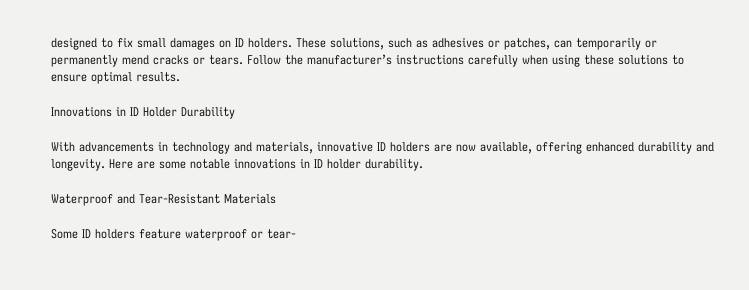designed to fix small damages on ID holders. These solutions, such as adhesives or patches, can temporarily or permanently mend cracks or tears. Follow the manufacturer’s instructions carefully when using these solutions to ensure optimal results.

Innovations in ID Holder Durability

With advancements in technology and materials, innovative ID holders are now available, offering enhanced durability and longevity. Here are some notable innovations in ID holder durability.

Waterproof and Tear-Resistant Materials

Some ID holders feature waterproof or tear-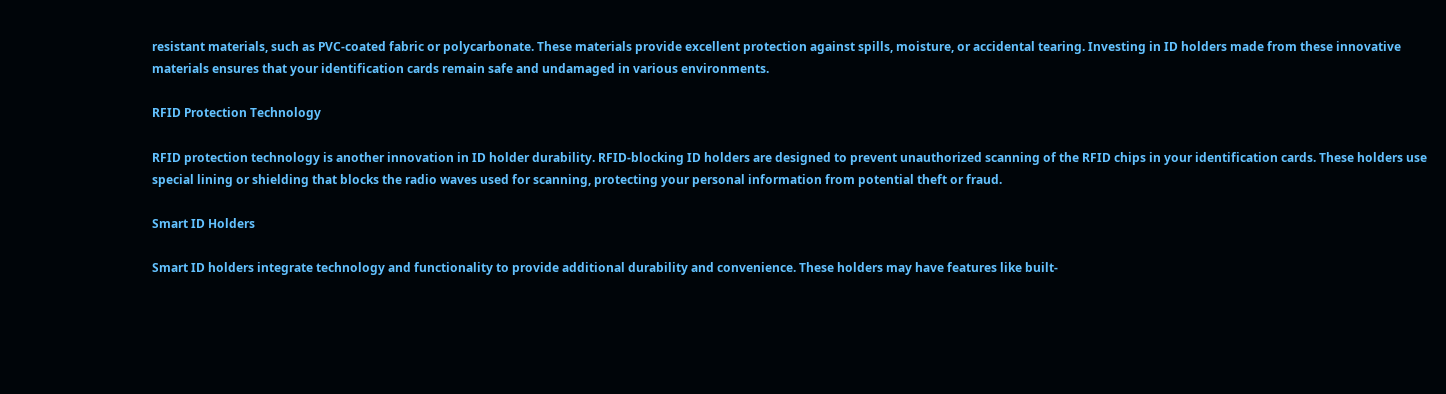resistant materials, such as PVC-coated fabric or polycarbonate. These materials provide excellent protection against spills, moisture, or accidental tearing. Investing in ID holders made from these innovative materials ensures that your identification cards remain safe and undamaged in various environments.

RFID Protection Technology

RFID protection technology is another innovation in ID holder durability. RFID-blocking ID holders are designed to prevent unauthorized scanning of the RFID chips in your identification cards. These holders use special lining or shielding that blocks the radio waves used for scanning, protecting your personal information from potential theft or fraud.

Smart ID Holders

Smart ID holders integrate technology and functionality to provide additional durability and convenience. These holders may have features like built-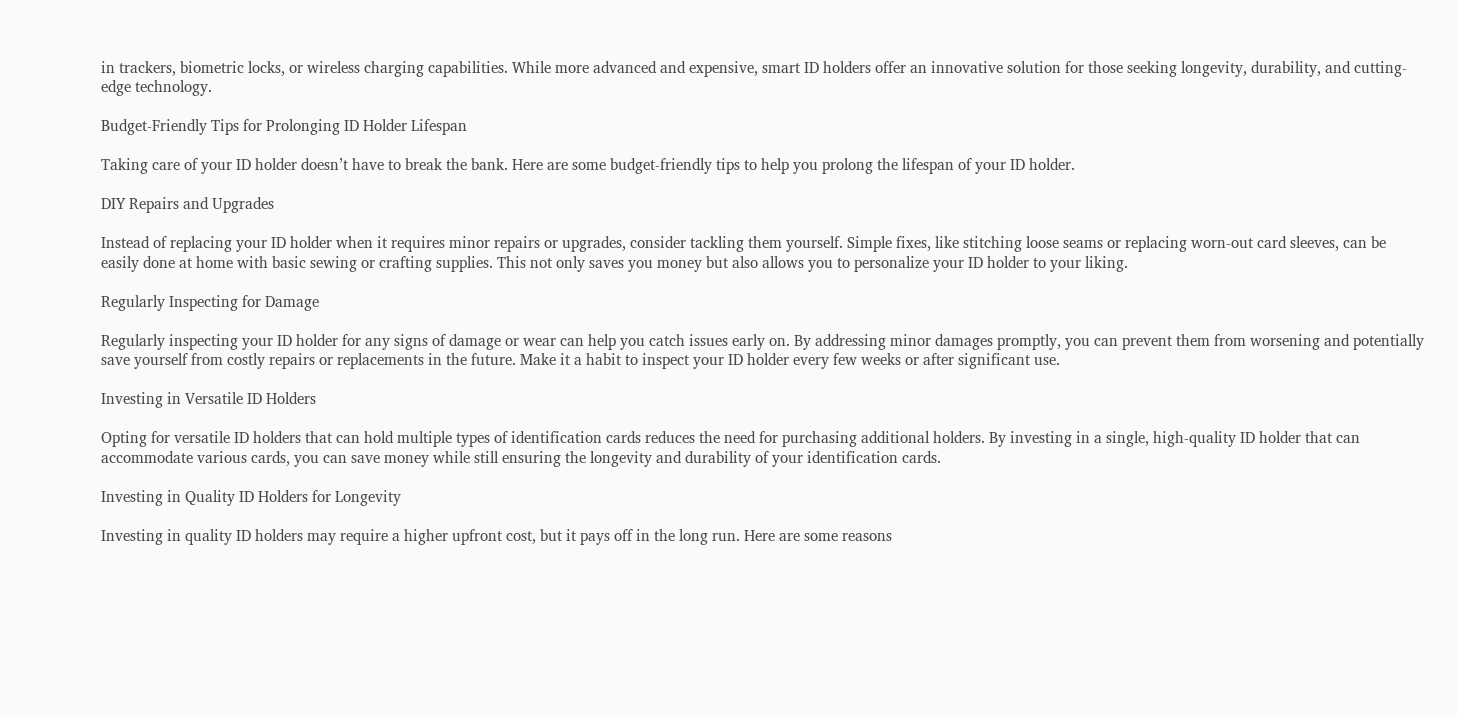in trackers, biometric locks, or wireless charging capabilities. While more advanced and expensive, smart ID holders offer an innovative solution for those seeking longevity, durability, and cutting-edge technology.

Budget-Friendly Tips for Prolonging ID Holder Lifespan

Taking care of your ID holder doesn’t have to break the bank. Here are some budget-friendly tips to help you prolong the lifespan of your ID holder.

DIY Repairs and Upgrades

Instead of replacing your ID holder when it requires minor repairs or upgrades, consider tackling them yourself. Simple fixes, like stitching loose seams or replacing worn-out card sleeves, can be easily done at home with basic sewing or crafting supplies. This not only saves you money but also allows you to personalize your ID holder to your liking.

Regularly Inspecting for Damage

Regularly inspecting your ID holder for any signs of damage or wear can help you catch issues early on. By addressing minor damages promptly, you can prevent them from worsening and potentially save yourself from costly repairs or replacements in the future. Make it a habit to inspect your ID holder every few weeks or after significant use.

Investing in Versatile ID Holders

Opting for versatile ID holders that can hold multiple types of identification cards reduces the need for purchasing additional holders. By investing in a single, high-quality ID holder that can accommodate various cards, you can save money while still ensuring the longevity and durability of your identification cards.

Investing in Quality ID Holders for Longevity

Investing in quality ID holders may require a higher upfront cost, but it pays off in the long run. Here are some reasons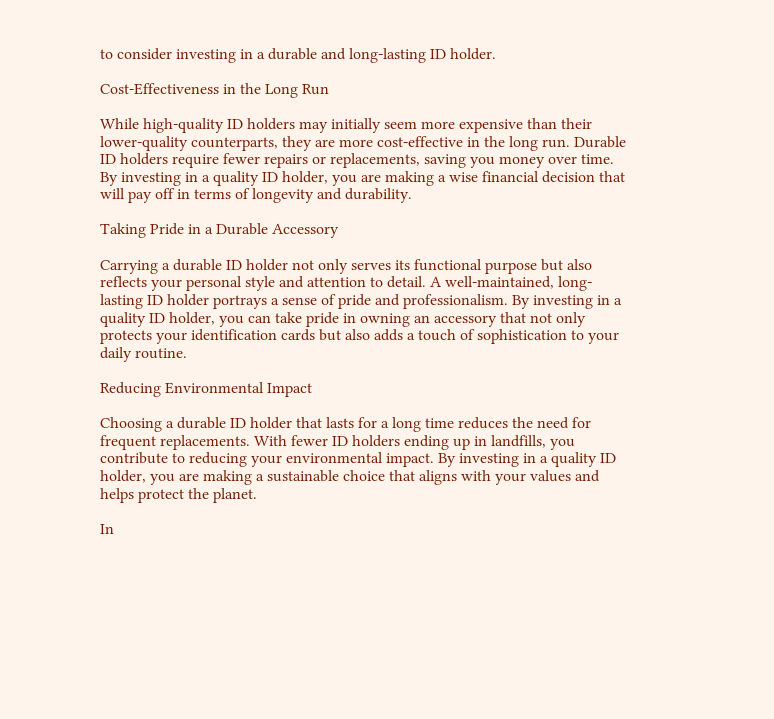to consider investing in a durable and long-lasting ID holder.

Cost-Effectiveness in the Long Run

While high-quality ID holders may initially seem more expensive than their lower-quality counterparts, they are more cost-effective in the long run. Durable ID holders require fewer repairs or replacements, saving you money over time. By investing in a quality ID holder, you are making a wise financial decision that will pay off in terms of longevity and durability.

Taking Pride in a Durable Accessory

Carrying a durable ID holder not only serves its functional purpose but also reflects your personal style and attention to detail. A well-maintained, long-lasting ID holder portrays a sense of pride and professionalism. By investing in a quality ID holder, you can take pride in owning an accessory that not only protects your identification cards but also adds a touch of sophistication to your daily routine.

Reducing Environmental Impact

Choosing a durable ID holder that lasts for a long time reduces the need for frequent replacements. With fewer ID holders ending up in landfills, you contribute to reducing your environmental impact. By investing in a quality ID holder, you are making a sustainable choice that aligns with your values and helps protect the planet.

In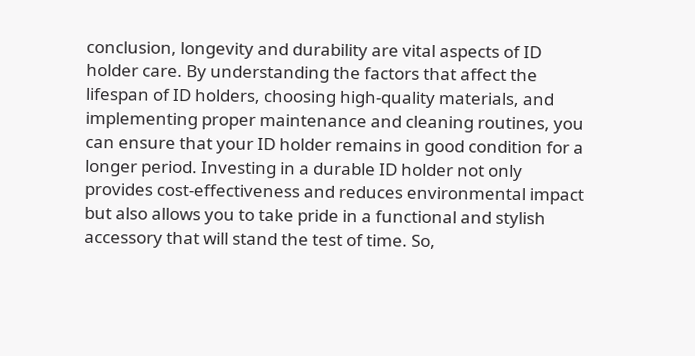conclusion, longevity and durability are vital aspects of ID holder care. By understanding the factors that affect the lifespan of ID holders, choosing high-quality materials, and implementing proper maintenance and cleaning routines, you can ensure that your ID holder remains in good condition for a longer period. Investing in a durable ID holder not only provides cost-effectiveness and reduces environmental impact but also allows you to take pride in a functional and stylish accessory that will stand the test of time. So,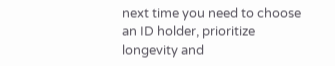next time you need to choose an ID holder, prioritize longevity and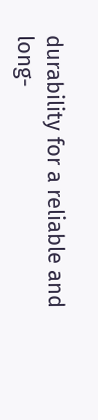durability for a reliable and long-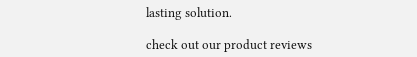lasting solution.

check out our product reviews